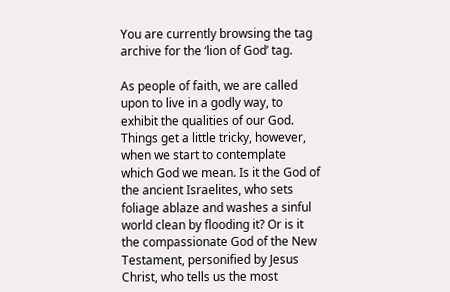You are currently browsing the tag archive for the ‘lion of God’ tag.

As people of faith, we are called upon to live in a godly way, to exhibit the qualities of our God. Things get a little tricky, however, when we start to contemplate which God we mean. Is it the God of the ancient Israelites, who sets foliage ablaze and washes a sinful world clean by flooding it? Or is it the compassionate God of the New Testament, personified by Jesus Christ, who tells us the most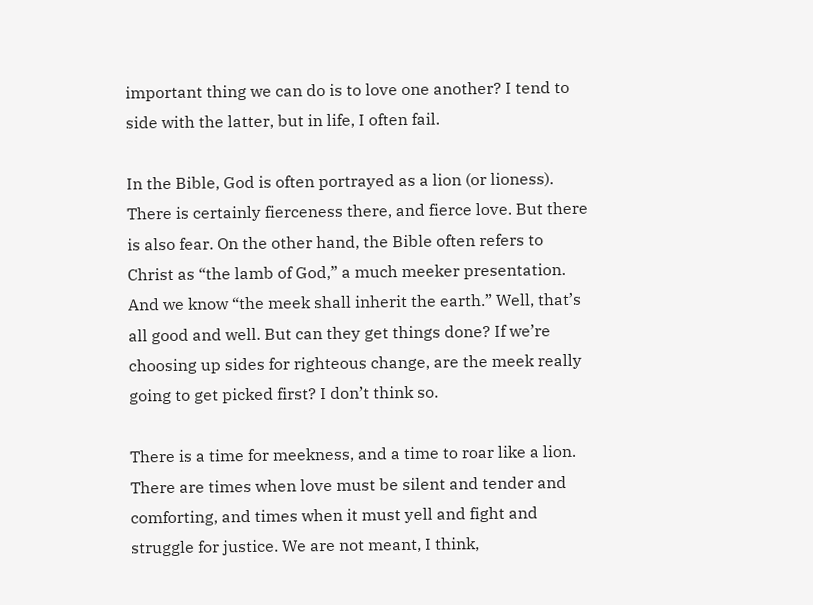important thing we can do is to love one another? I tend to side with the latter, but in life, I often fail.

In the Bible, God is often portrayed as a lion (or lioness). There is certainly fierceness there, and fierce love. But there is also fear. On the other hand, the Bible often refers to Christ as “the lamb of God,” a much meeker presentation. And we know “the meek shall inherit the earth.” Well, that’s all good and well. But can they get things done? If we’re choosing up sides for righteous change, are the meek really going to get picked first? I don’t think so.

There is a time for meekness, and a time to roar like a lion. There are times when love must be silent and tender and comforting, and times when it must yell and fight and struggle for justice. We are not meant, I think,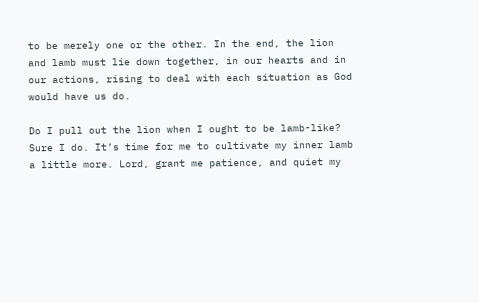to be merely one or the other. In the end, the lion and lamb must lie down together, in our hearts and in our actions, rising to deal with each situation as God would have us do.

Do I pull out the lion when I ought to be lamb-like? Sure I do. It’s time for me to cultivate my inner lamb a little more. Lord, grant me patience, and quiet my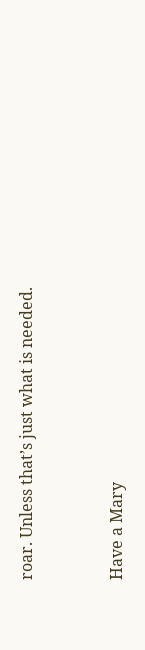roar. Unless that’s just what is needed.


Have a Mary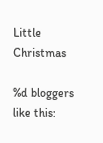Little Christmas

%d bloggers like this: